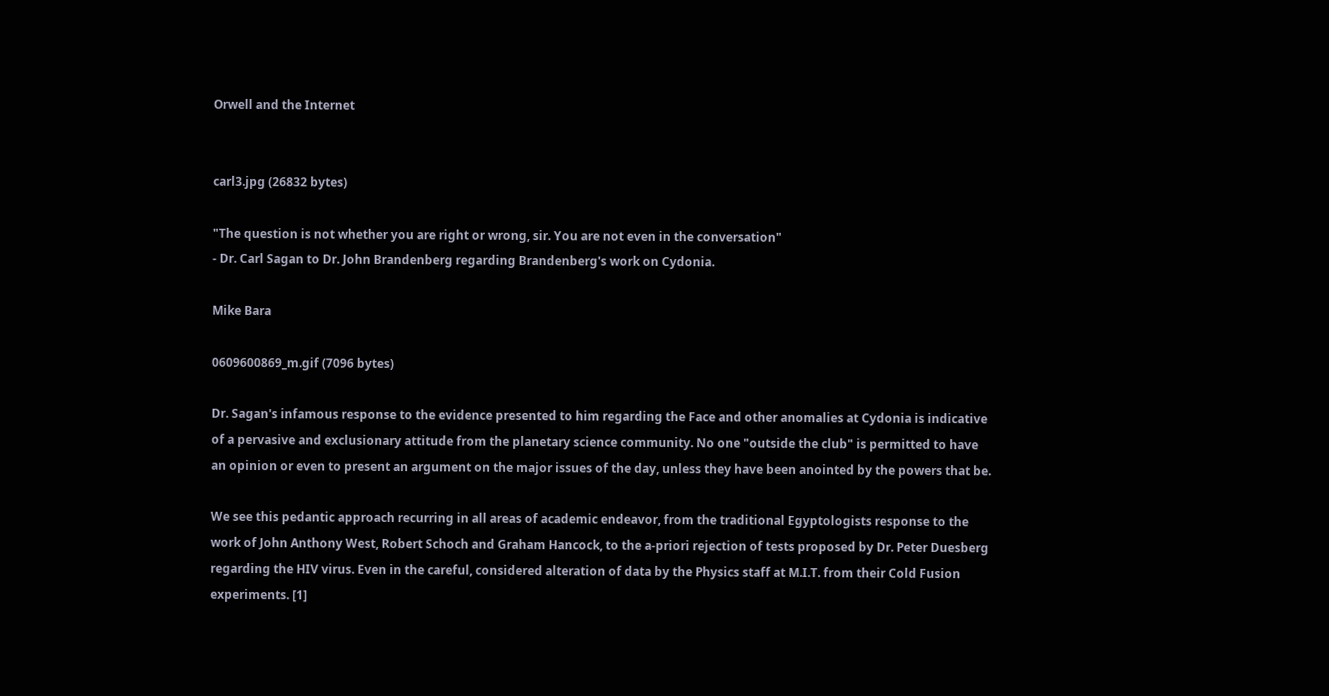Orwell and the Internet


carl3.jpg (26832 bytes)

"The question is not whether you are right or wrong, sir. You are not even in the conversation"
- Dr. Carl Sagan to Dr. John Brandenberg regarding Brandenberg's work on Cydonia.

Mike Bara

0609600869_m.gif (7096 bytes)

Dr. Sagan's infamous response to the evidence presented to him regarding the Face and other anomalies at Cydonia is indicative of a pervasive and exclusionary attitude from the planetary science community. No one "outside the club" is permitted to have an opinion or even to present an argument on the major issues of the day, unless they have been anointed by the powers that be.

We see this pedantic approach recurring in all areas of academic endeavor, from the traditional Egyptologists response to the work of John Anthony West, Robert Schoch and Graham Hancock, to the a-priori rejection of tests proposed by Dr. Peter Duesberg regarding the HIV virus. Even in the careful, considered alteration of data by the Physics staff at M.I.T. from their Cold Fusion experiments. [1]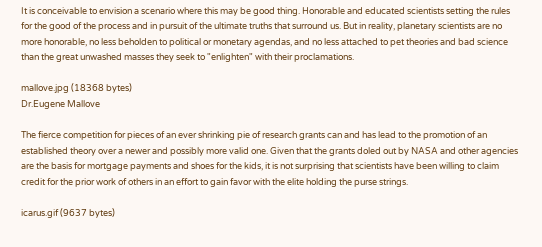It is conceivable to envision a scenario where this may be good thing. Honorable and educated scientists setting the rules for the good of the process and in pursuit of the ultimate truths that surround us. But in reality, planetary scientists are no more honorable, no less beholden to political or monetary agendas, and no less attached to pet theories and bad science than the great unwashed masses they seek to "enlighten" with their proclamations.

mallove.jpg (18368 bytes)
Dr.Eugene Mallove

The fierce competition for pieces of an ever shrinking pie of research grants can and has lead to the promotion of an established theory over a newer and possibly more valid one. Given that the grants doled out by NASA and other agencies are the basis for mortgage payments and shoes for the kids, it is not surprising that scientists have been willing to claim credit for the prior work of others in an effort to gain favor with the elite holding the purse strings.

icarus.gif (9637 bytes)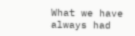What we have always had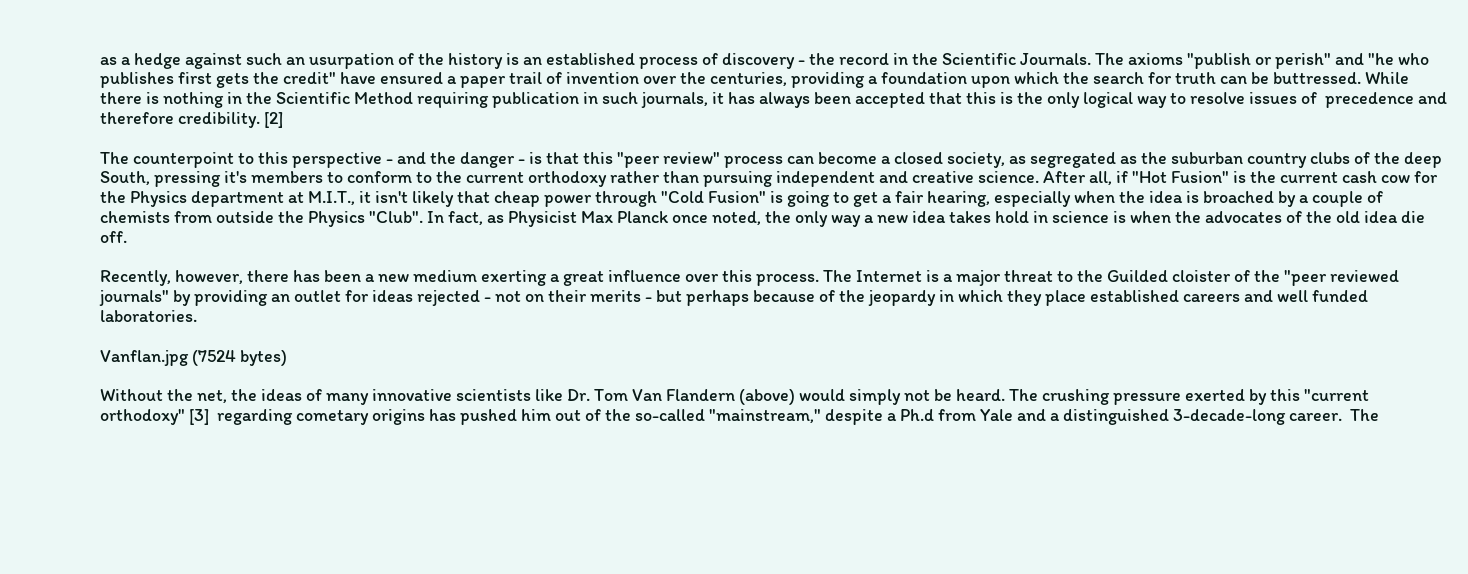as a hedge against such an usurpation of the history is an established process of discovery - the record in the Scientific Journals. The axioms "publish or perish" and "he who publishes first gets the credit" have ensured a paper trail of invention over the centuries, providing a foundation upon which the search for truth can be buttressed. While there is nothing in the Scientific Method requiring publication in such journals, it has always been accepted that this is the only logical way to resolve issues of  precedence and therefore credibility. [2]

The counterpoint to this perspective - and the danger - is that this "peer review" process can become a closed society, as segregated as the suburban country clubs of the deep South, pressing it's members to conform to the current orthodoxy rather than pursuing independent and creative science. After all, if "Hot Fusion" is the current cash cow for the Physics department at M.I.T., it isn't likely that cheap power through "Cold Fusion" is going to get a fair hearing, especially when the idea is broached by a couple of chemists from outside the Physics "Club". In fact, as Physicist Max Planck once noted, the only way a new idea takes hold in science is when the advocates of the old idea die off.

Recently, however, there has been a new medium exerting a great influence over this process. The Internet is a major threat to the Guilded cloister of the "peer reviewed journals" by providing an outlet for ideas rejected - not on their merits - but perhaps because of the jeopardy in which they place established careers and well funded laboratories.

Vanflan.jpg (7524 bytes)

Without the net, the ideas of many innovative scientists like Dr. Tom Van Flandern (above) would simply not be heard. The crushing pressure exerted by this "current orthodoxy" [3]  regarding cometary origins has pushed him out of the so-called "mainstream," despite a Ph.d from Yale and a distinguished 3-decade-long career.  The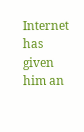Internet has given him an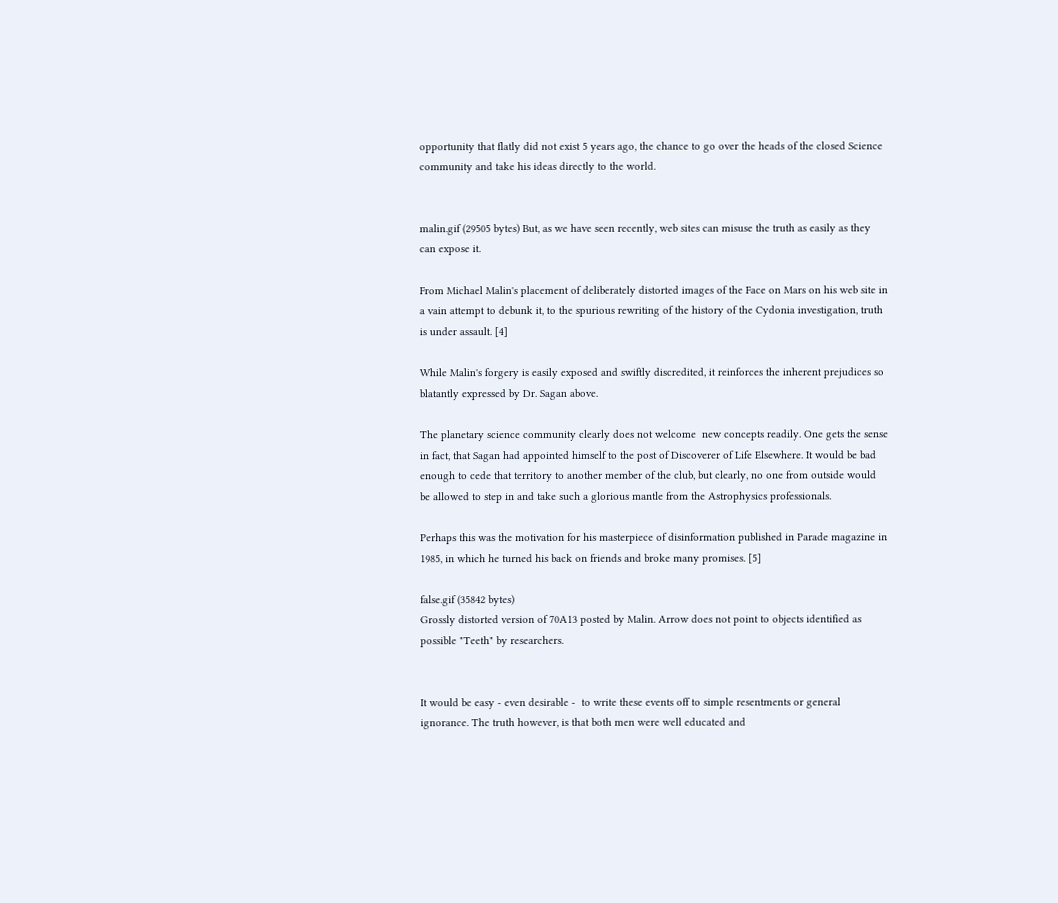opportunity that flatly did not exist 5 years ago, the chance to go over the heads of the closed Science community and take his ideas directly to the world.


malin.gif (29505 bytes) But, as we have seen recently, web sites can misuse the truth as easily as they can expose it.

From Michael Malin's placement of deliberately distorted images of the Face on Mars on his web site in a vain attempt to debunk it, to the spurious rewriting of the history of the Cydonia investigation, truth is under assault. [4]

While Malin's forgery is easily exposed and swiftly discredited, it reinforces the inherent prejudices so blatantly expressed by Dr. Sagan above.

The planetary science community clearly does not welcome  new concepts readily. One gets the sense in fact, that Sagan had appointed himself to the post of Discoverer of Life Elsewhere. It would be bad enough to cede that territory to another member of the club, but clearly, no one from outside would be allowed to step in and take such a glorious mantle from the Astrophysics professionals.

Perhaps this was the motivation for his masterpiece of disinformation published in Parade magazine in 1985, in which he turned his back on friends and broke many promises. [5]

false.gif (35842 bytes)
Grossly distorted version of 70A13 posted by Malin. Arrow does not point to objects identified as possible "Teeth" by researchers.


It would be easy - even desirable -  to write these events off to simple resentments or general ignorance. The truth however, is that both men were well educated and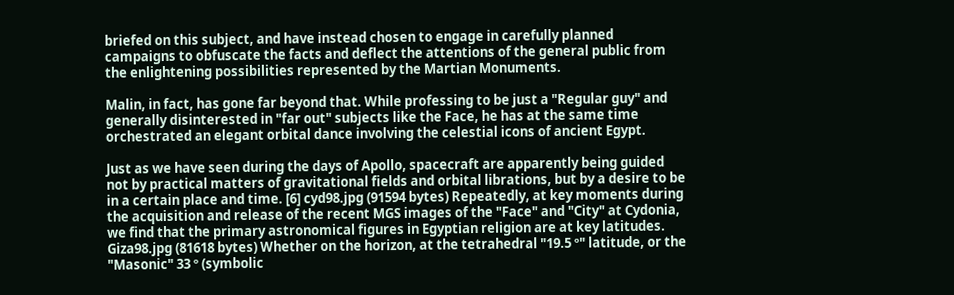briefed on this subject, and have instead chosen to engage in carefully planned campaigns to obfuscate the facts and deflect the attentions of the general public from the enlightening possibilities represented by the Martian Monuments.

Malin, in fact, has gone far beyond that. While professing to be just a "Regular guy" and generally disinterested in "far out" subjects like the Face, he has at the same time orchestrated an elegant orbital dance involving the celestial icons of ancient Egypt.

Just as we have seen during the days of Apollo, spacecraft are apparently being guided not by practical matters of gravitational fields and orbital librations, but by a desire to be in a certain place and time. [6] cyd98.jpg (91594 bytes) Repeatedly, at key moments during the acquisition and release of the recent MGS images of the "Face" and "City" at Cydonia, we find that the primary astronomical figures in Egyptian religion are at key latitudes.
Giza98.jpg (81618 bytes) Whether on the horizon, at the tetrahedral "19.5 º" latitude, or the "Masonic" 33 º (symbolic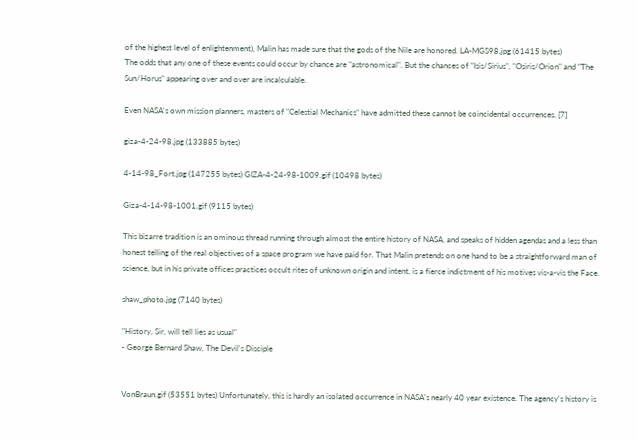of the highest level of enlightenment), Malin has made sure that the gods of the Nile are honored. LA-MGS98.jpg (61415 bytes)
The odds that any one of these events could occur by chance are "astronomical". But the chances of "Isis/Sirius", "Osiris/Orion" and "The Sun/Horus" appearing over and over are incalculable.

Even NASA's own mission planners, masters of "Celestial Mechanics" have admitted these cannot be coincidental occurrences. [7]

giza-4-24-98.jpg (133885 bytes)

4-14-98_Fort.jpg (147255 bytes) GIZA-4-24-98-1009.gif (10498 bytes)

Giza-4-14-98-1001.gif (9115 bytes)

This bizarre tradition is an ominous thread running through almost the entire history of NASA, and speaks of hidden agendas and a less than honest telling of the real objectives of a space program we have paid for. That Malin pretends on one hand to be a straightforward man of science, but in his private offices practices occult rites of unknown origin and intent, is a fierce indictment of his motives vis-a-vis the Face.

shaw_photo.jpg (7140 bytes)

"History, Sir, will tell lies as usual"
- George Bernard Shaw, The Devil's Disciple


VonBraun.gif (53551 bytes) Unfortunately, this is hardly an isolated occurrence in NASA's nearly 40 year existence. The agency's history is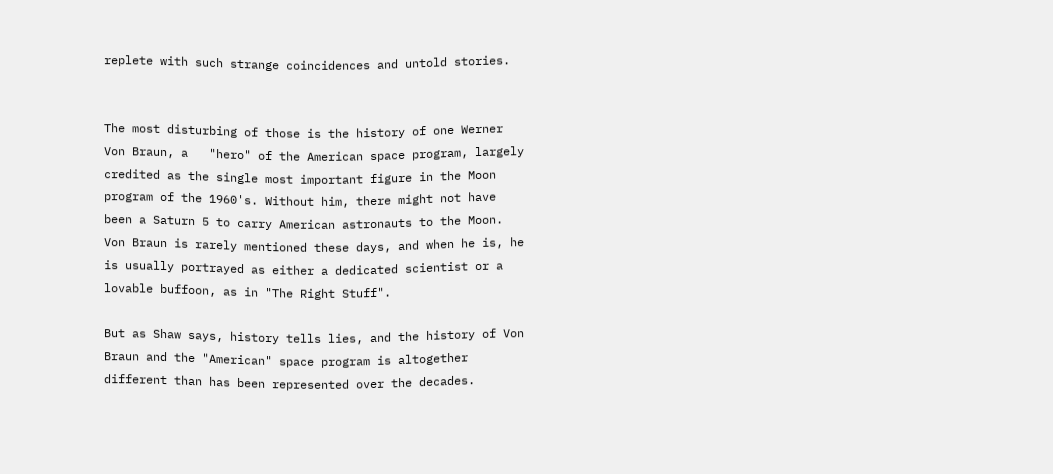replete with such strange coincidences and untold stories.


The most disturbing of those is the history of one Werner Von Braun, a   "hero" of the American space program, largely credited as the single most important figure in the Moon program of the 1960's. Without him, there might not have been a Saturn 5 to carry American astronauts to the Moon. Von Braun is rarely mentioned these days, and when he is, he is usually portrayed as either a dedicated scientist or a lovable buffoon, as in "The Right Stuff".

But as Shaw says, history tells lies, and the history of Von Braun and the "American" space program is altogether different than has been represented over the decades.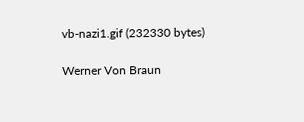vb-nazi1.gif (232330 bytes)

Werner Von Braun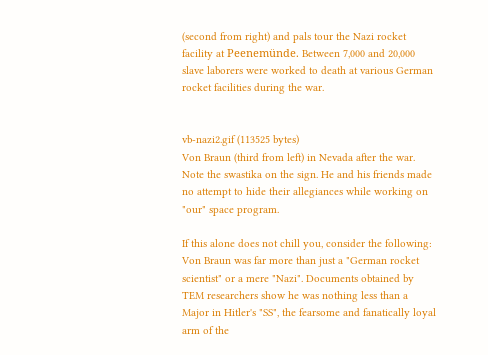(second from right) and pals tour the Nazi rocket facility at Peenemünde. Between 7,000 and 20,000 slave laborers were worked to death at various German rocket facilities during the war.


vb-nazi2.gif (113525 bytes)
Von Braun (third from left) in Nevada after the war.  Note the swastika on the sign. He and his friends made no attempt to hide their allegiances while working on "our" space program.

If this alone does not chill you, consider the following: Von Braun was far more than just a "German rocket scientist" or a mere "Nazi". Documents obtained by TEM researchers show he was nothing less than a Major in Hitler's "SS", the fearsome and fanatically loyal arm of the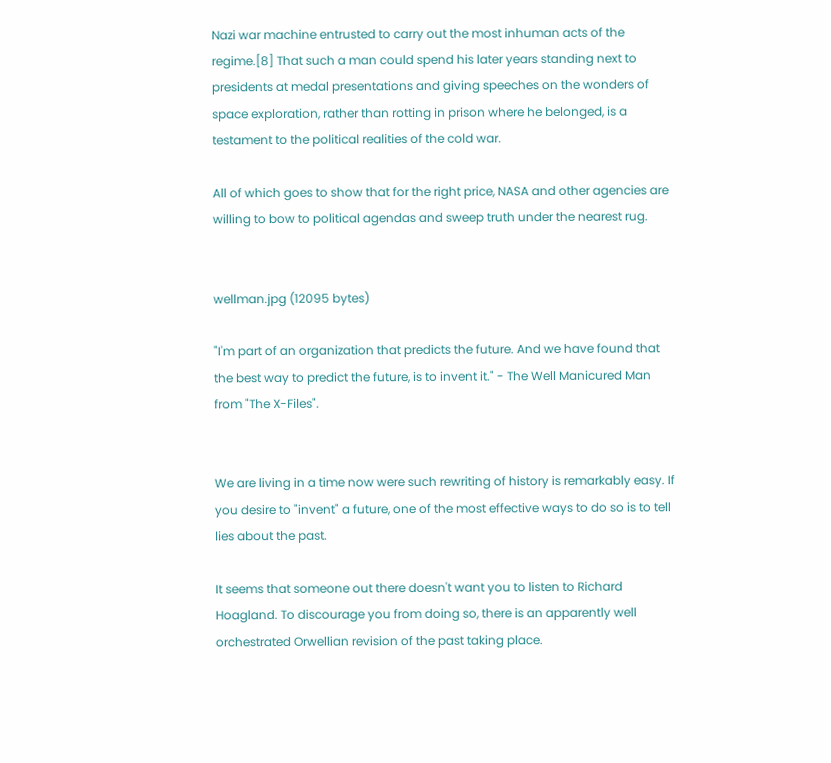Nazi war machine entrusted to carry out the most inhuman acts of the regime.[8] That such a man could spend his later years standing next to presidents at medal presentations and giving speeches on the wonders of space exploration, rather than rotting in prison where he belonged, is a testament to the political realities of the cold war.

All of which goes to show that for the right price, NASA and other agencies are willing to bow to political agendas and sweep truth under the nearest rug.


wellman.jpg (12095 bytes)

"I'm part of an organization that predicts the future. And we have found that the best way to predict the future, is to invent it." - The Well Manicured Man from "The X-Files".


We are living in a time now were such rewriting of history is remarkably easy. If you desire to "invent" a future, one of the most effective ways to do so is to tell lies about the past.

It seems that someone out there doesn't want you to listen to Richard Hoagland. To discourage you from doing so, there is an apparently well orchestrated Orwellian revision of the past taking place.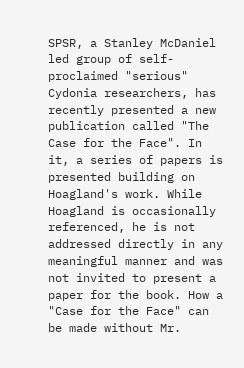SPSR, a Stanley McDaniel led group of self-proclaimed "serious" Cydonia researchers, has recently presented a new publication called "The Case for the Face". In it, a series of papers is presented building on Hoagland's work. While Hoagland is occasionally referenced, he is not addressed directly in any meaningful manner and was not invited to present a paper for the book. How a "Case for the Face" can be made without Mr.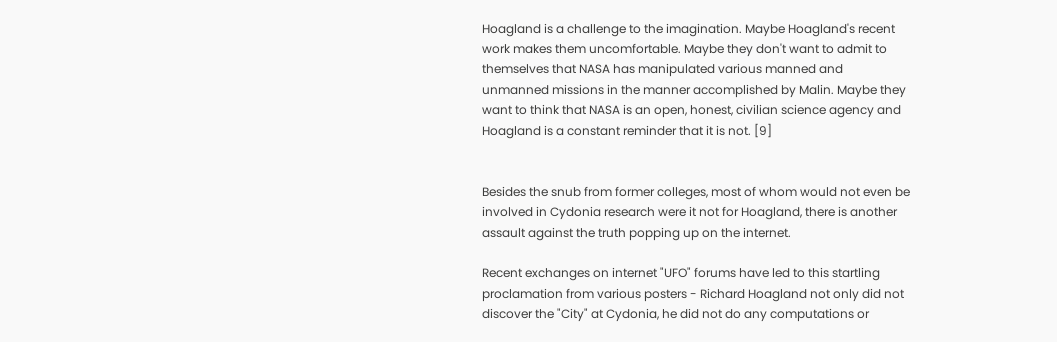Hoagland is a challenge to the imagination. Maybe Hoagland's recent work makes them uncomfortable. Maybe they don't want to admit to themselves that NASA has manipulated various manned and unmanned missions in the manner accomplished by Malin. Maybe they want to think that NASA is an open, honest, civilian science agency and Hoagland is a constant reminder that it is not. [9]


Besides the snub from former colleges, most of whom would not even be involved in Cydonia research were it not for Hoagland, there is another assault against the truth popping up on the internet.

Recent exchanges on internet "UFO" forums have led to this startling proclamation from various posters - Richard Hoagland not only did not discover the "City" at Cydonia, he did not do any computations or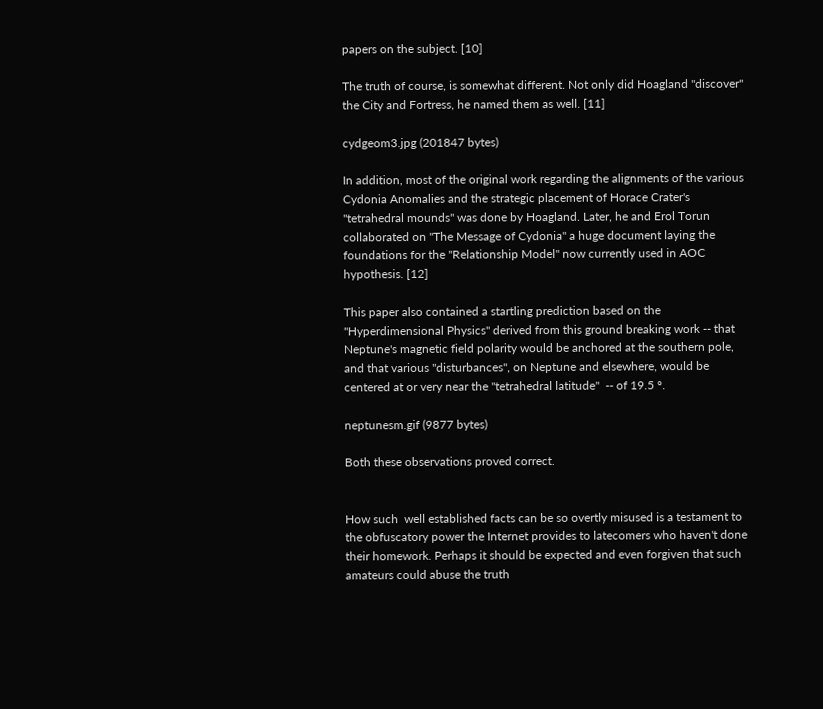papers on the subject. [10]

The truth of course, is somewhat different. Not only did Hoagland "discover" the City and Fortress, he named them as well. [11]

cydgeom3.jpg (201847 bytes)

In addition, most of the original work regarding the alignments of the various Cydonia Anomalies and the strategic placement of Horace Crater's "tetrahedral mounds" was done by Hoagland. Later, he and Erol Torun collaborated on "The Message of Cydonia" a huge document laying the foundations for the "Relationship Model" now currently used in AOC hypothesis. [12]

This paper also contained a startling prediction based on the "Hyperdimensional Physics" derived from this ground breaking work -- that Neptune's magnetic field polarity would be anchored at the southern pole, and that various "disturbances", on Neptune and elsewhere, would be centered at or very near the "tetrahedral latitude"  -- of 19.5 º.

neptunesm.gif (9877 bytes)

Both these observations proved correct.


How such  well established facts can be so overtly misused is a testament to the obfuscatory power the Internet provides to latecomers who haven't done their homework. Perhaps it should be expected and even forgiven that such amateurs could abuse the truth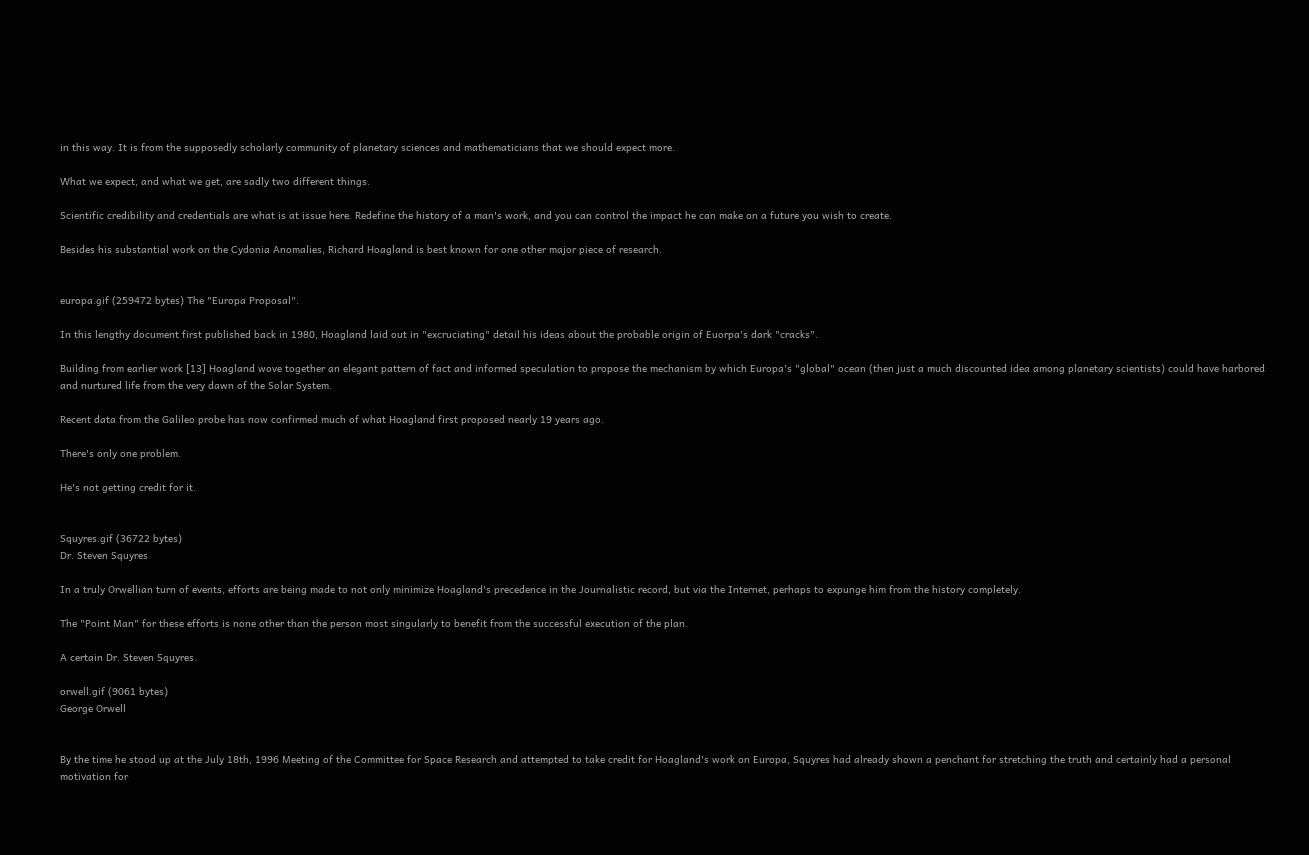in this way. It is from the supposedly scholarly community of planetary sciences and mathematicians that we should expect more.

What we expect, and what we get, are sadly two different things.

Scientific credibility and credentials are what is at issue here. Redefine the history of a man's work, and you can control the impact he can make on a future you wish to create.

Besides his substantial work on the Cydonia Anomalies, Richard Hoagland is best known for one other major piece of research.


europa.gif (259472 bytes) The "Europa Proposal".

In this lengthy document first published back in 1980, Hoagland laid out in "excruciating" detail his ideas about the probable origin of Euorpa's dark "cracks".

Building from earlier work [13] Hoagland wove together an elegant pattern of fact and informed speculation to propose the mechanism by which Europa's "global" ocean (then just a much discounted idea among planetary scientists) could have harbored and nurtured life from the very dawn of the Solar System.

Recent data from the Galileo probe has now confirmed much of what Hoagland first proposed nearly 19 years ago.

There's only one problem.

He's not getting credit for it.


Squyres.gif (36722 bytes)
Dr. Steven Squyres

In a truly Orwellian turn of events, efforts are being made to not only minimize Hoagland's precedence in the Journalistic record, but via the Internet, perhaps to expunge him from the history completely.

The "Point Man" for these efforts is none other than the person most singularly to benefit from the successful execution of the plan.

A certain Dr. Steven Squyres.

orwell.gif (9061 bytes)
George Orwell


By the time he stood up at the July 18th, 1996 Meeting of the Committee for Space Research and attempted to take credit for Hoagland's work on Europa, Squyres had already shown a penchant for stretching the truth and certainly had a personal motivation for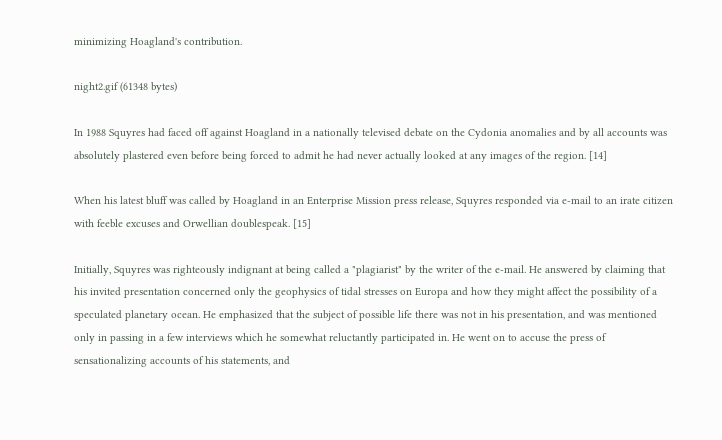minimizing Hoagland's contribution.

night2.gif (61348 bytes)

In 1988 Squyres had faced off against Hoagland in a nationally televised debate on the Cydonia anomalies and by all accounts was absolutely plastered even before being forced to admit he had never actually looked at any images of the region. [14]

When his latest bluff was called by Hoagland in an Enterprise Mission press release, Squyres responded via e-mail to an irate citizen with feeble excuses and Orwellian doublespeak. [15]

Initially, Squyres was righteously indignant at being called a "plagiarist" by the writer of the e-mail. He answered by claiming that his invited presentation concerned only the geophysics of tidal stresses on Europa and how they might affect the possibility of a speculated planetary ocean. He emphasized that the subject of possible life there was not in his presentation, and was mentioned only in passing in a few interviews which he somewhat reluctantly participated in. He went on to accuse the press of sensationalizing accounts of his statements, and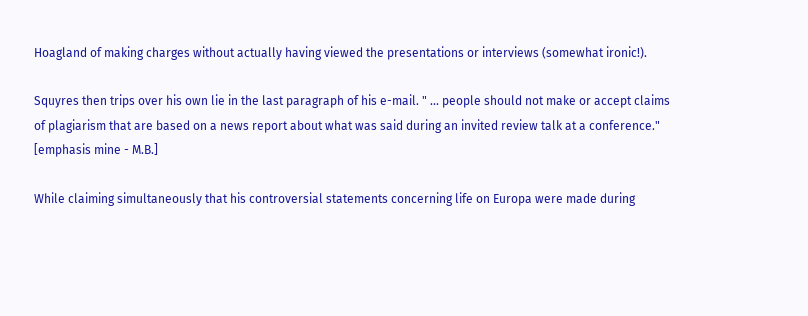Hoagland of making charges without actually having viewed the presentations or interviews (somewhat ironic!).

Squyres then trips over his own lie in the last paragraph of his e-mail. " ... people should not make or accept claims of plagiarism that are based on a news report about what was said during an invited review talk at a conference." [emphasis mine - M.B.]

While claiming simultaneously that his controversial statements concerning life on Europa were made during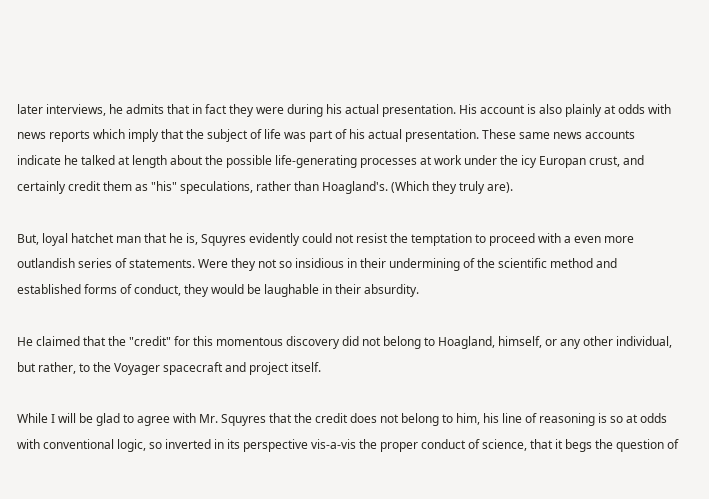later interviews, he admits that in fact they were during his actual presentation. His account is also plainly at odds with news reports which imply that the subject of life was part of his actual presentation. These same news accounts indicate he talked at length about the possible life-generating processes at work under the icy Europan crust, and certainly credit them as "his" speculations, rather than Hoagland's. (Which they truly are).

But, loyal hatchet man that he is, Squyres evidently could not resist the temptation to proceed with a even more outlandish series of statements. Were they not so insidious in their undermining of the scientific method and established forms of conduct, they would be laughable in their absurdity.

He claimed that the "credit" for this momentous discovery did not belong to Hoagland, himself, or any other individual, but rather, to the Voyager spacecraft and project itself.

While I will be glad to agree with Mr. Squyres that the credit does not belong to him, his line of reasoning is so at odds with conventional logic, so inverted in its perspective vis-a-vis the proper conduct of science, that it begs the question of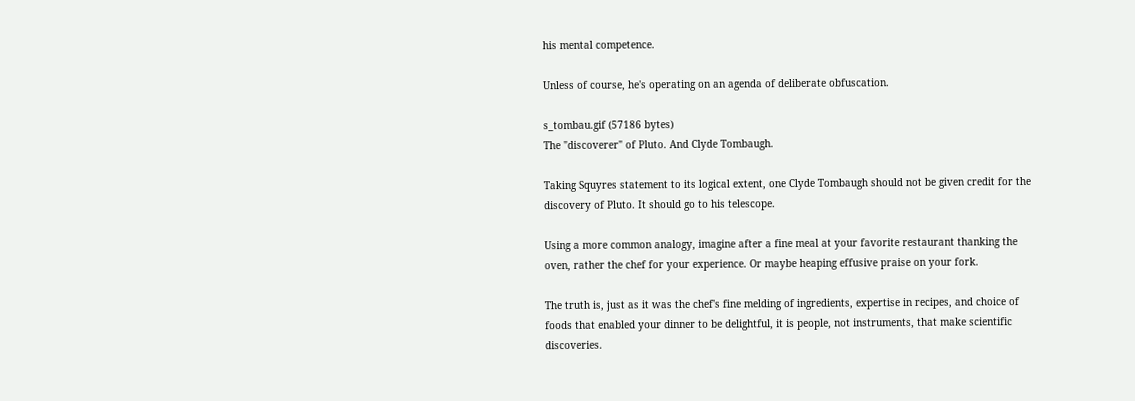his mental competence.

Unless of course, he's operating on an agenda of deliberate obfuscation.

s_tombau.gif (57186 bytes)
The "discoverer" of Pluto. And Clyde Tombaugh.

Taking Squyres statement to its logical extent, one Clyde Tombaugh should not be given credit for the discovery of Pluto. It should go to his telescope.

Using a more common analogy, imagine after a fine meal at your favorite restaurant thanking the oven, rather the chef for your experience. Or maybe heaping effusive praise on your fork.

The truth is, just as it was the chef's fine melding of ingredients, expertise in recipes, and choice of foods that enabled your dinner to be delightful, it is people, not instruments, that make scientific discoveries.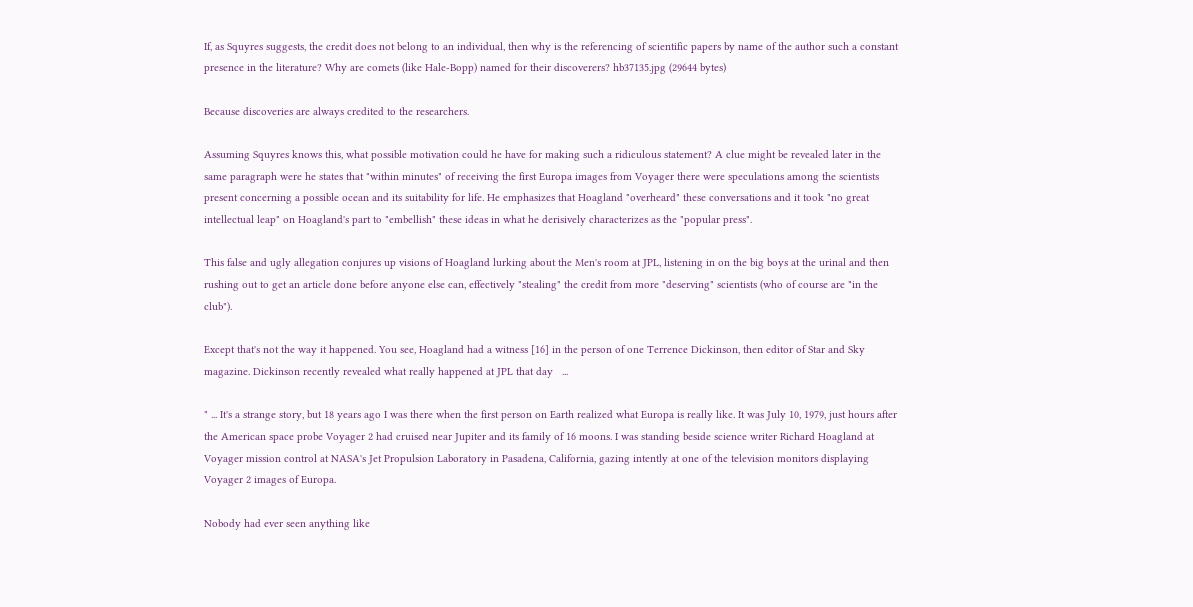If, as Squyres suggests, the credit does not belong to an individual, then why is the referencing of scientific papers by name of the author such a constant presence in the literature? Why are comets (like Hale-Bopp) named for their discoverers? hb37135.jpg (29644 bytes)

Because discoveries are always credited to the researchers.

Assuming Squyres knows this, what possible motivation could he have for making such a ridiculous statement? A clue might be revealed later in the same paragraph were he states that "within minutes" of receiving the first Europa images from Voyager there were speculations among the scientists present concerning a possible ocean and its suitability for life. He emphasizes that Hoagland "overheard" these conversations and it took "no great intellectual leap" on Hoagland's part to "embellish" these ideas in what he derisively characterizes as the "popular press".

This false and ugly allegation conjures up visions of Hoagland lurking about the Men's room at JPL, listening in on the big boys at the urinal and then rushing out to get an article done before anyone else can, effectively "stealing" the credit from more "deserving" scientists (who of course are "in the club").

Except that's not the way it happened. You see, Hoagland had a witness [16] in the person of one Terrence Dickinson, then editor of Star and Sky magazine. Dickinson recently revealed what really happened at JPL that day   ...

" ... It's a strange story, but 18 years ago I was there when the first person on Earth realized what Europa is really like. It was July 10, 1979, just hours after the American space probe Voyager 2 had cruised near Jupiter and its family of 16 moons. I was standing beside science writer Richard Hoagland at Voyager mission control at NASA's Jet Propulsion Laboratory in Pasadena, California, gazing intently at one of the television monitors displaying Voyager 2 images of Europa.

Nobody had ever seen anything like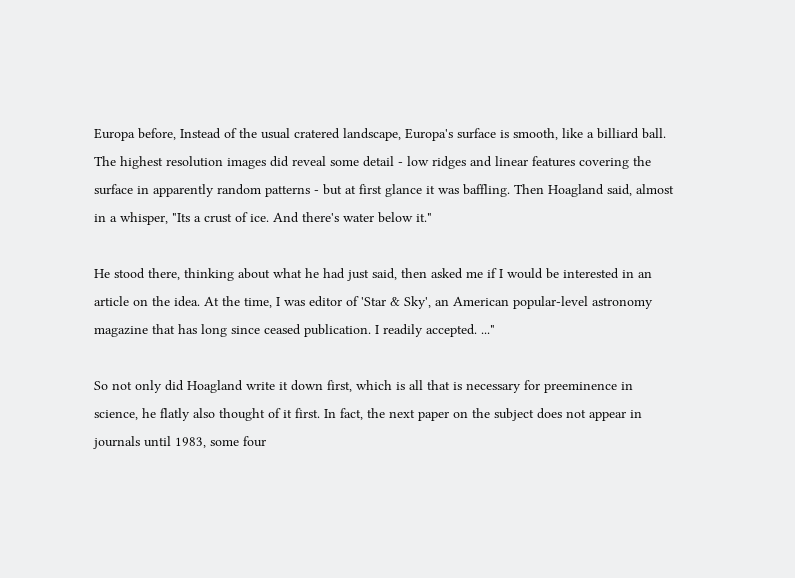Europa before, Instead of the usual cratered landscape, Europa's surface is smooth, like a billiard ball. The highest resolution images did reveal some detail - low ridges and linear features covering the surface in apparently random patterns - but at first glance it was baffling. Then Hoagland said, almost in a whisper, "Its a crust of ice. And there's water below it."

He stood there, thinking about what he had just said, then asked me if I would be interested in an article on the idea. At the time, I was editor of 'Star & Sky', an American popular-level astronomy magazine that has long since ceased publication. I readily accepted. ..."

So not only did Hoagland write it down first, which is all that is necessary for preeminence in science, he flatly also thought of it first. In fact, the next paper on the subject does not appear in journals until 1983, some four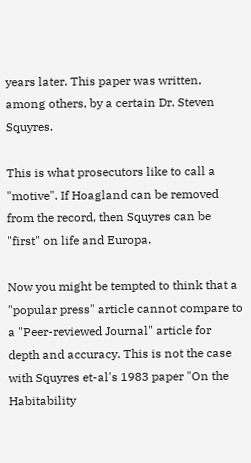years later. This paper was written, among others, by a certain Dr. Steven Squyres.

This is what prosecutors like to call a "motive". If Hoagland can be removed from the record, then Squyres can be "first" on life and Europa.

Now you might be tempted to think that a "popular press" article cannot compare to a "Peer-reviewed Journal" article for depth and accuracy. This is not the case with Squyres et-al's 1983 paper "On the Habitability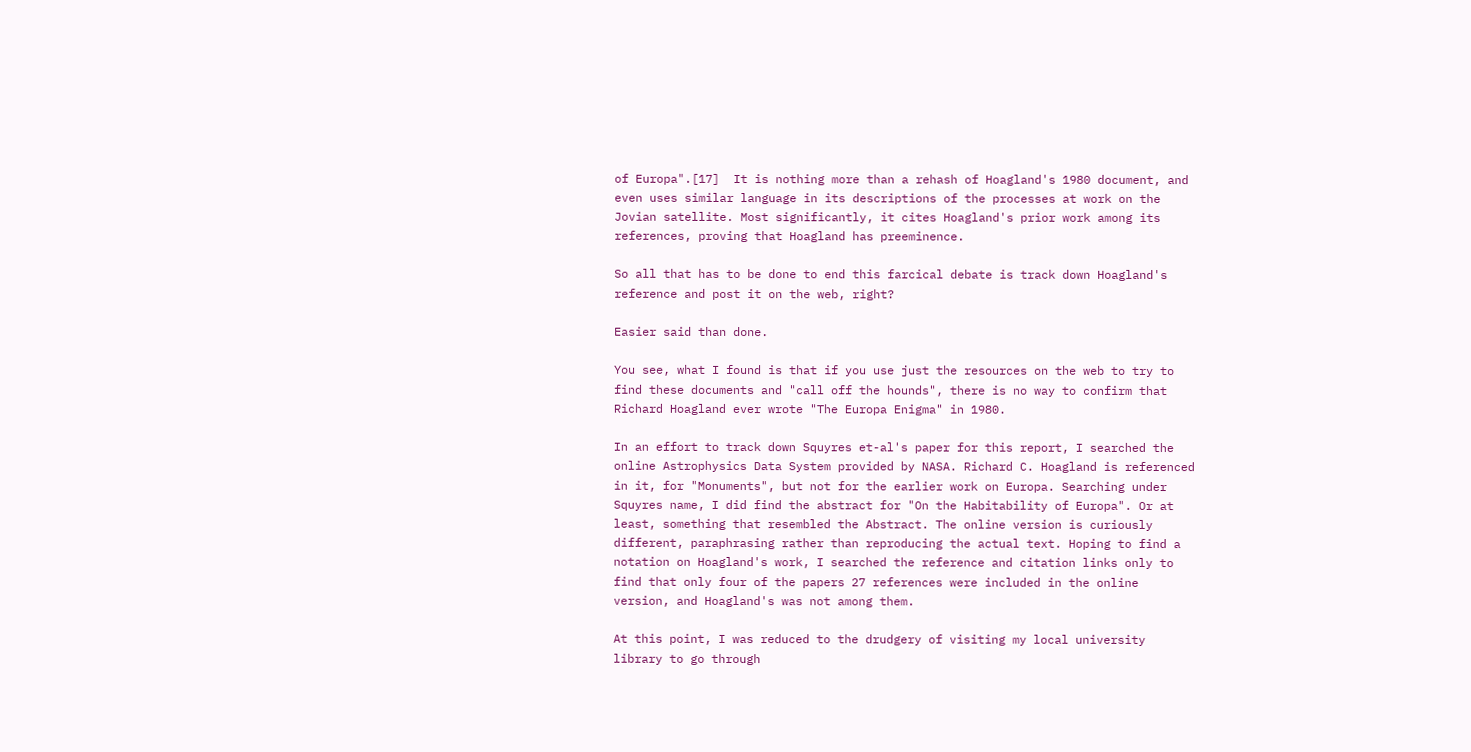of Europa".[17]  It is nothing more than a rehash of Hoagland's 1980 document, and even uses similar language in its descriptions of the processes at work on the Jovian satellite. Most significantly, it cites Hoagland's prior work among its references, proving that Hoagland has preeminence.

So all that has to be done to end this farcical debate is track down Hoagland's reference and post it on the web, right?

Easier said than done.

You see, what I found is that if you use just the resources on the web to try to find these documents and "call off the hounds", there is no way to confirm that Richard Hoagland ever wrote "The Europa Enigma" in 1980.

In an effort to track down Squyres et-al's paper for this report, I searched the online Astrophysics Data System provided by NASA. Richard C. Hoagland is referenced in it, for "Monuments", but not for the earlier work on Europa. Searching under Squyres name, I did find the abstract for "On the Habitability of Europa". Or at least, something that resembled the Abstract. The online version is curiously different, paraphrasing rather than reproducing the actual text. Hoping to find a notation on Hoagland's work, I searched the reference and citation links only to find that only four of the papers 27 references were included in the online version, and Hoagland's was not among them.

At this point, I was reduced to the drudgery of visiting my local university library to go through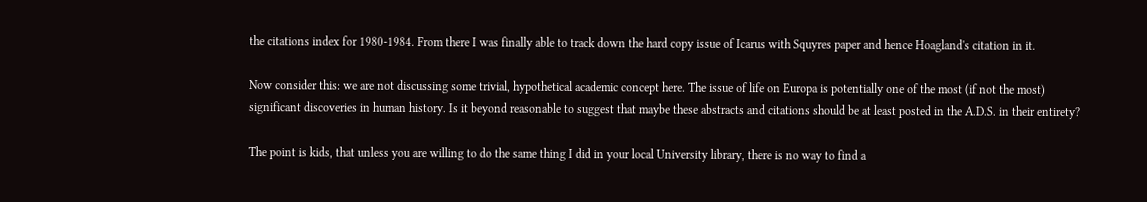the citations index for 1980-1984. From there I was finally able to track down the hard copy issue of Icarus with Squyres paper and hence Hoagland's citation in it.

Now consider this: we are not discussing some trivial, hypothetical academic concept here. The issue of life on Europa is potentially one of the most (if not the most) significant discoveries in human history. Is it beyond reasonable to suggest that maybe these abstracts and citations should be at least posted in the A.D.S. in their entirety?

The point is kids, that unless you are willing to do the same thing I did in your local University library, there is no way to find a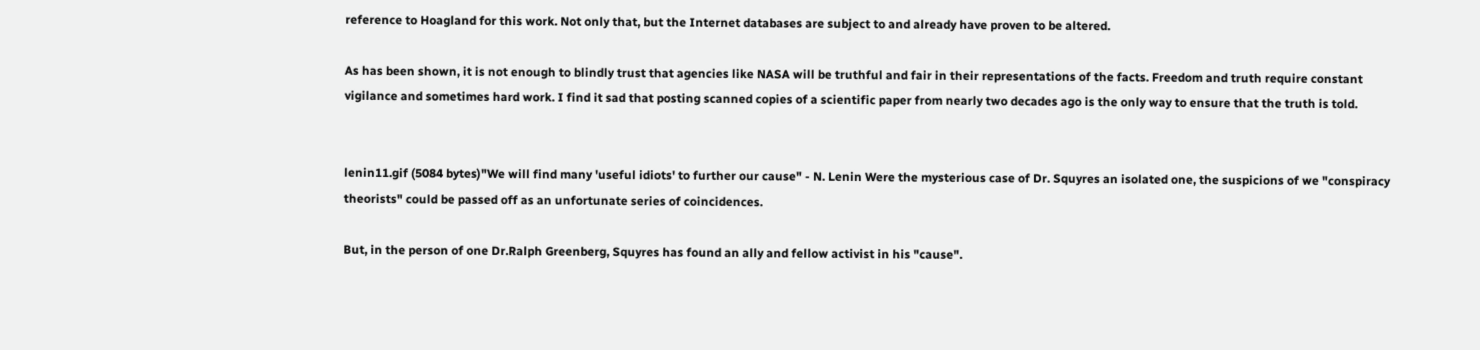reference to Hoagland for this work. Not only that, but the Internet databases are subject to and already have proven to be altered.

As has been shown, it is not enough to blindly trust that agencies like NASA will be truthful and fair in their representations of the facts. Freedom and truth require constant vigilance and sometimes hard work. I find it sad that posting scanned copies of a scientific paper from nearly two decades ago is the only way to ensure that the truth is told.


lenin11.gif (5084 bytes)"We will find many 'useful idiots' to further our cause" - N. Lenin Were the mysterious case of Dr. Squyres an isolated one, the suspicions of we "conspiracy theorists" could be passed off as an unfortunate series of coincidences.

But, in the person of one Dr.Ralph Greenberg, Squyres has found an ally and fellow activist in his "cause".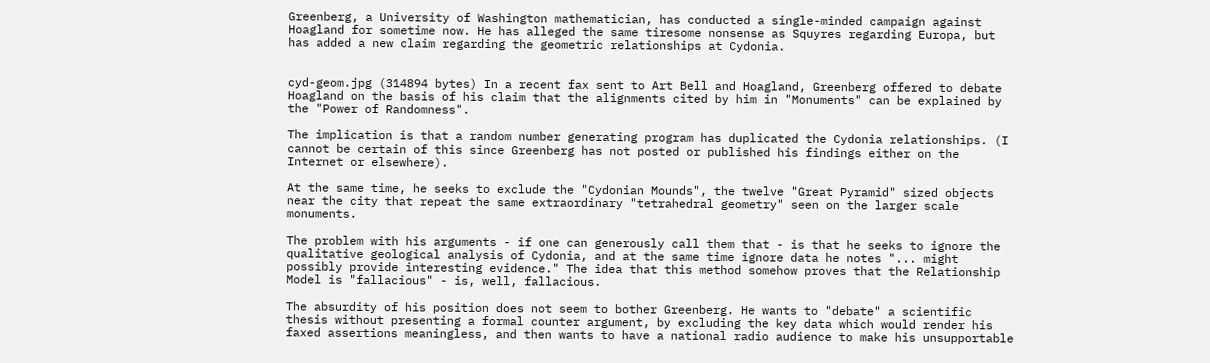Greenberg, a University of Washington mathematician, has conducted a single-minded campaign against Hoagland for sometime now. He has alleged the same tiresome nonsense as Squyres regarding Europa, but has added a new claim regarding the geometric relationships at Cydonia.


cyd-geom.jpg (314894 bytes) In a recent fax sent to Art Bell and Hoagland, Greenberg offered to debate Hoagland on the basis of his claim that the alignments cited by him in "Monuments" can be explained by the "Power of Randomness".

The implication is that a random number generating program has duplicated the Cydonia relationships. (I cannot be certain of this since Greenberg has not posted or published his findings either on the Internet or elsewhere).

At the same time, he seeks to exclude the "Cydonian Mounds", the twelve "Great Pyramid" sized objects near the city that repeat the same extraordinary "tetrahedral geometry" seen on the larger scale monuments.

The problem with his arguments - if one can generously call them that - is that he seeks to ignore the qualitative geological analysis of Cydonia, and at the same time ignore data he notes "... might possibly provide interesting evidence." The idea that this method somehow proves that the Relationship Model is "fallacious" - is, well, fallacious.

The absurdity of his position does not seem to bother Greenberg. He wants to "debate" a scientific thesis without presenting a formal counter argument, by excluding the key data which would render his faxed assertions meaningless, and then wants to have a national radio audience to make his unsupportable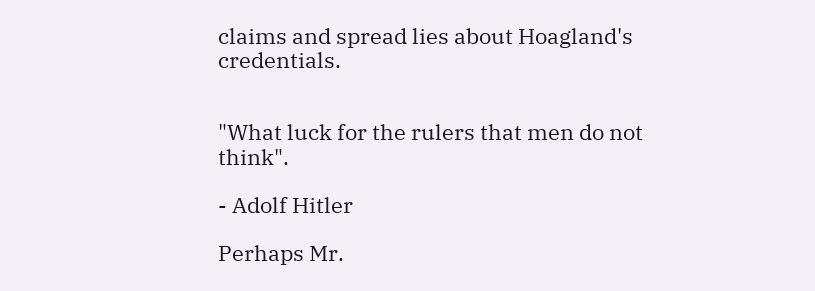claims and spread lies about Hoagland's credentials.


"What luck for the rulers that men do not think".

- Adolf Hitler

Perhaps Mr.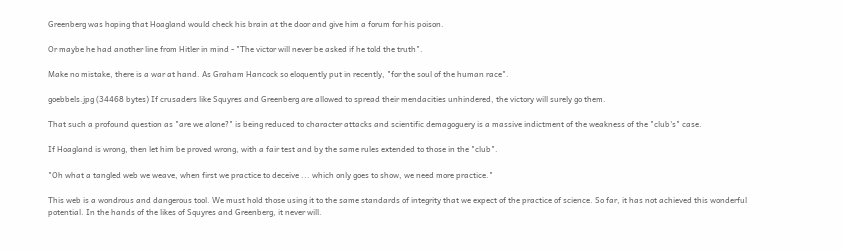Greenberg was hoping that Hoagland would check his brain at the door and give him a forum for his poison.

Or maybe he had another line from Hitler in mind - "The victor will never be asked if he told the truth".

Make no mistake, there is a war at hand. As Graham Hancock so eloquently put in recently, "for the soul of the human race".

goebbels.jpg (34468 bytes) If crusaders like Squyres and Greenberg are allowed to spread their mendacities unhindered, the victory will surely go them.

That such a profound question as "are we alone?" is being reduced to character attacks and scientific demagoguery is a massive indictment of the weakness of the "club's" case.

If Hoagland is wrong, then let him be proved wrong, with a fair test and by the same rules extended to those in the "club".

"Oh what a tangled web we weave, when first we practice to deceive ... which only goes to show, we need more practice."

This web is a wondrous and dangerous tool. We must hold those using it to the same standards of integrity that we expect of the practice of science. So far, it has not achieved this wonderful potential. In the hands of the likes of Squyres and Greenberg, it never will.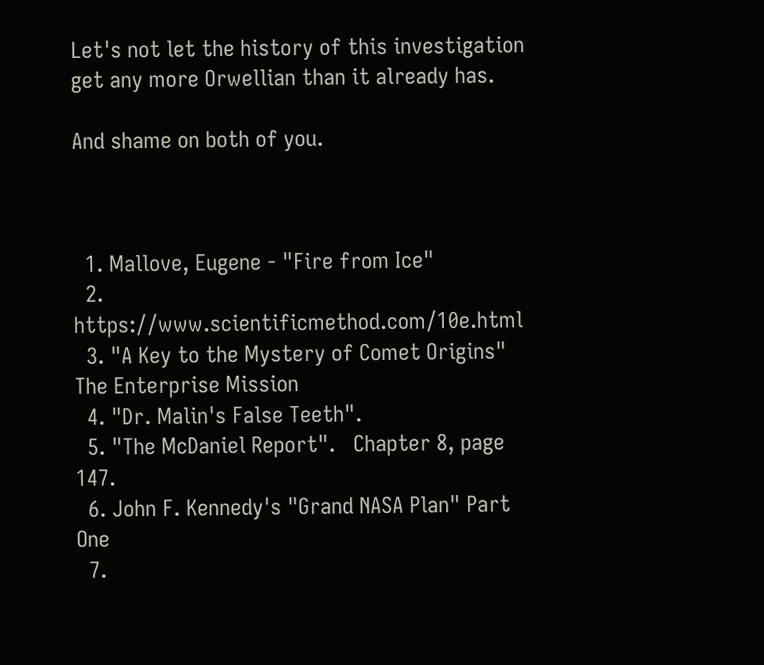Let's not let the history of this investigation get any more Orwellian than it already has.

And shame on both of you.



  1. Mallove, Eugene - "Fire from Ice"
  2. https://www.scientificmethod.com/10e.html
  3. "A Key to the Mystery of Comet Origins" The Enterprise Mission
  4. "Dr. Malin's False Teeth".
  5. "The McDaniel Report".   Chapter 8, page 147.
  6. John F. Kennedy's "Grand NASA Plan" Part One
  7.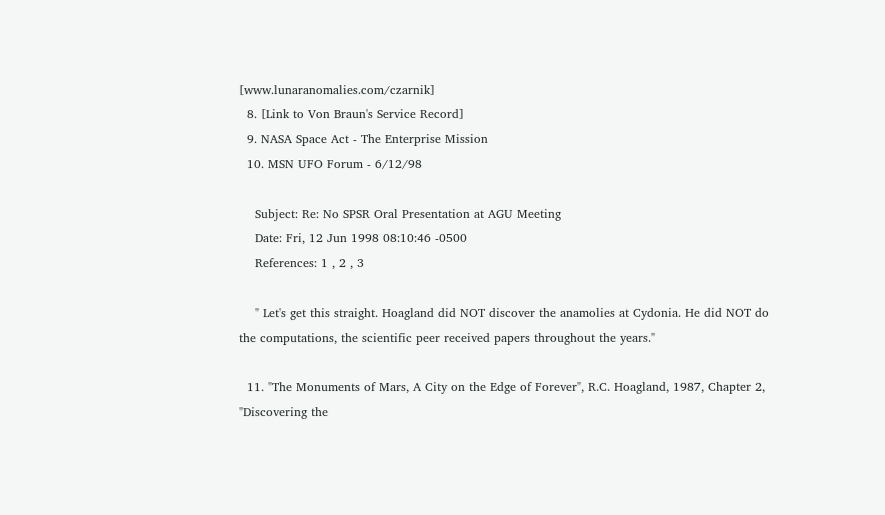[www.lunaranomalies.com/czarnik]
  8. [Link to Von Braun's Service Record]
  9. NASA Space Act - The Enterprise Mission
  10. MSN UFO Forum - 6/12/98

    Subject: Re: No SPSR Oral Presentation at AGU Meeting
    Date: Fri, 12 Jun 1998 08:10:46 -0500
    References: 1 , 2 , 3

    " Let's get this straight. Hoagland did NOT discover the anamolies at Cydonia. He did NOT do the computations, the scientific peer received papers throughout the years."

  11. "The Monuments of Mars, A City on the Edge of Forever", R.C. Hoagland, 1987, Chapter 2, "Discovering the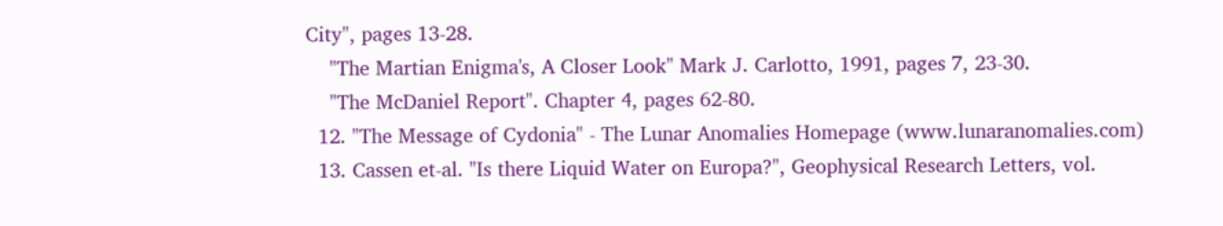City", pages 13-28.
    "The Martian Enigma's, A Closer Look" Mark J. Carlotto, 1991, pages 7, 23-30.
    "The McDaniel Report". Chapter 4, pages 62-80.
  12. "The Message of Cydonia" - The Lunar Anomalies Homepage (www.lunaranomalies.com)
  13. Cassen et-al. "Is there Liquid Water on Europa?", Geophysical Research Letters, vol.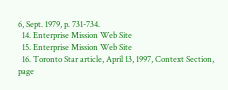6, Sept. 1979, p. 731-734.
  14. Enterprise Mission Web Site
  15. Enterprise Mission Web Site
  16. Toronto Star article, April 13, 1997, Context Section, page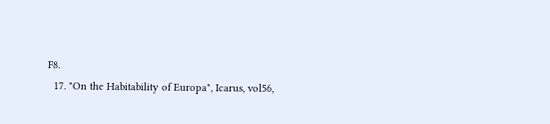F8.
  17. "On the Habitability of Europa", Icarus, vol56,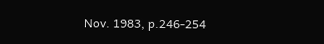Nov. 1983, p.246-254